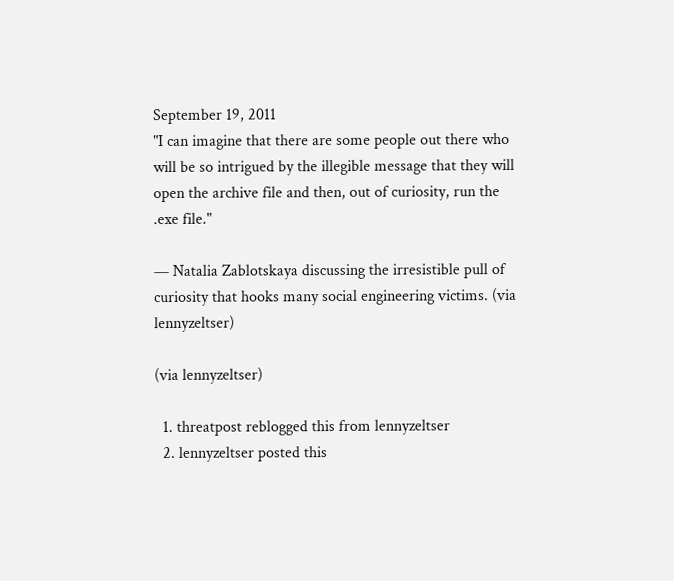September 19, 2011
"I can imagine that there are some people out there who will be so intrigued by the illegible message that they will open the archive file and then, out of curiosity, run the .exe file."

— Natalia Zablotskaya discussing the irresistible pull of curiosity that hooks many social engineering victims. (via lennyzeltser)

(via lennyzeltser)

  1. threatpost reblogged this from lennyzeltser
  2. lennyzeltser posted this